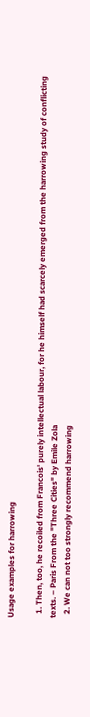Usage examples for harrowing

  1. Then, too, he recoiled from Francois' purely intellectual labour, for he himself had scarcely emerged from the harrowing study of conflicting texts. – Paris From the "Three Cities" by Emile Zola
  2. We can not too strongly recommend harrowing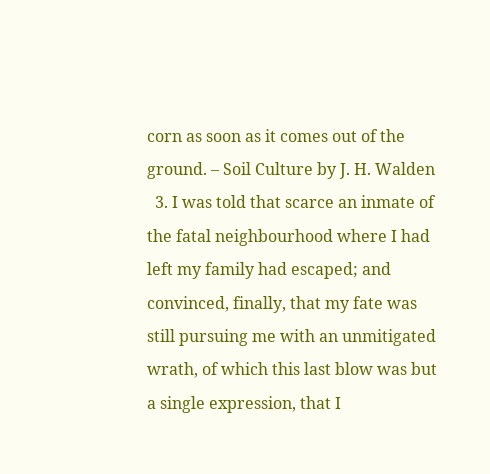corn as soon as it comes out of the ground. – Soil Culture by J. H. Walden
  3. I was told that scarce an inmate of the fatal neighbourhood where I had left my family had escaped; and convinced, finally, that my fate was still pursuing me with an unmitigated wrath, of which this last blow was but a single expression, that I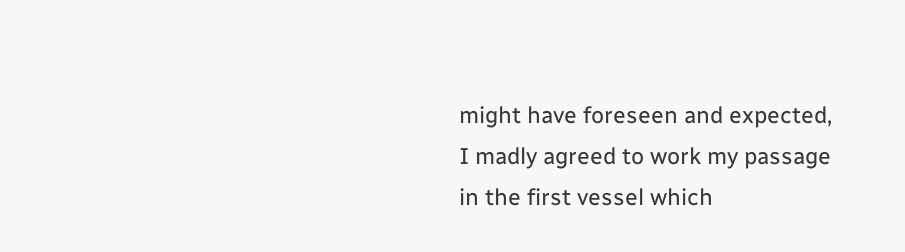might have foreseen and expected, I madly agreed to work my passage in the first vessel which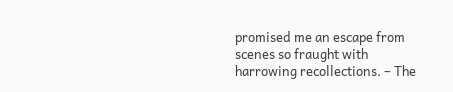promised me an escape from scenes so fraught with harrowing recollections. – The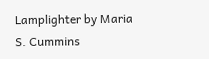Lamplighter by Maria S. Cummins